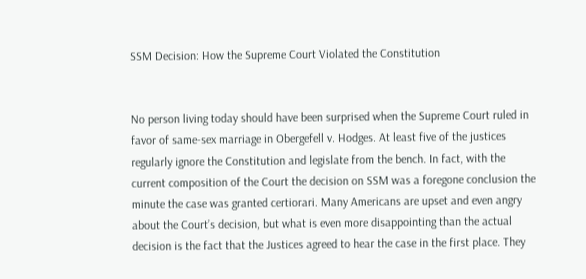SSM Decision: How the Supreme Court Violated the Constitution


No person living today should have been surprised when the Supreme Court ruled in favor of same-sex marriage in Obergefell v. Hodges. At least five of the justices regularly ignore the Constitution and legislate from the bench. In fact, with the current composition of the Court the decision on SSM was a foregone conclusion the minute the case was granted certiorari. Many Americans are upset and even angry about the Court’s decision, but what is even more disappointing than the actual decision is the fact that the Justices agreed to hear the case in the first place. They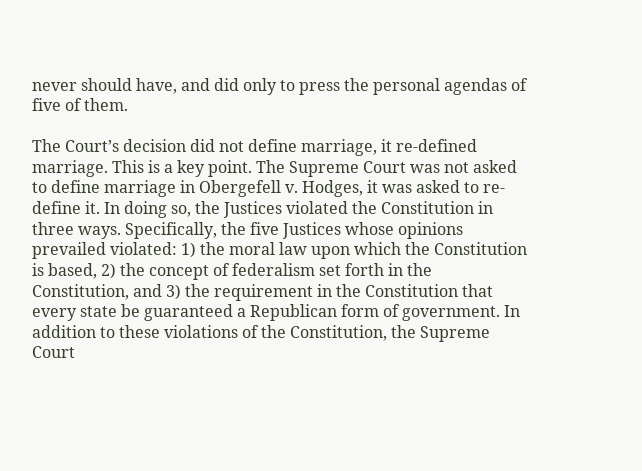never should have, and did only to press the personal agendas of five of them.

The Court’s decision did not define marriage, it re-defined marriage. This is a key point. The Supreme Court was not asked to define marriage in Obergefell v. Hodges, it was asked to re-define it. In doing so, the Justices violated the Constitution in three ways. Specifically, the five Justices whose opinions prevailed violated: 1) the moral law upon which the Constitution is based, 2) the concept of federalism set forth in the Constitution, and 3) the requirement in the Constitution that every state be guaranteed a Republican form of government. In addition to these violations of the Constitution, the Supreme Court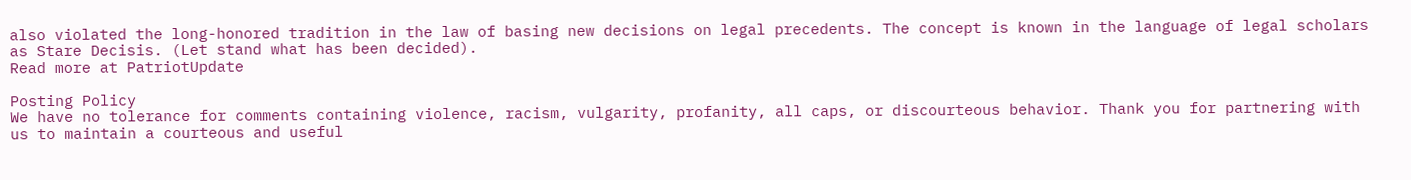also violated the long-honored tradition in the law of basing new decisions on legal precedents. The concept is known in the language of legal scholars as Stare Decisis. (Let stand what has been decided).
Read more at PatriotUpdate

Posting Policy
We have no tolerance for comments containing violence, racism, vulgarity, profanity, all caps, or discourteous behavior. Thank you for partnering with us to maintain a courteous and useful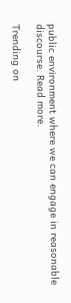public environment where we can engage in reasonable discourse. Read more.

Trending on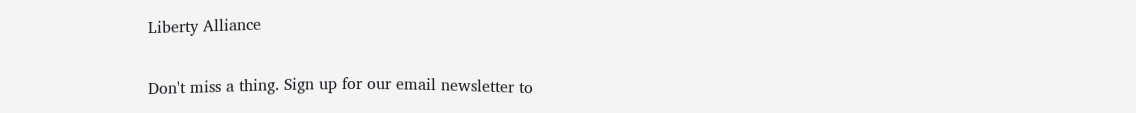Liberty Alliance

Don't miss a thing. Sign up for our email newsletter to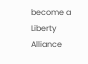become a Liberty Alliance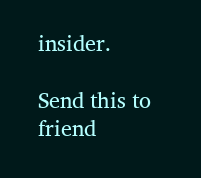insider.

Send this to friend